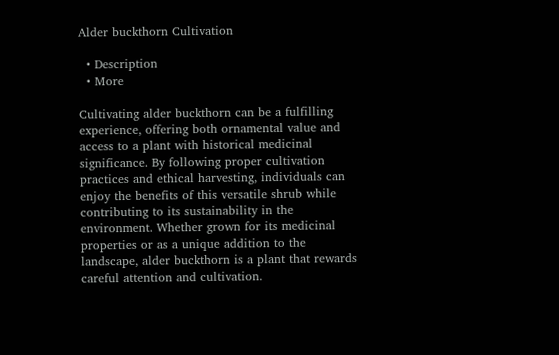Alder buckthorn Cultivation

  • Description
  • More

Cultivating alder buckthorn can be a fulfilling experience, offering both ornamental value and access to a plant with historical medicinal significance. By following proper cultivation practices and ethical harvesting, individuals can enjoy the benefits of this versatile shrub while contributing to its sustainability in the environment. Whether grown for its medicinal properties or as a unique addition to the landscape, alder buckthorn is a plant that rewards careful attention and cultivation.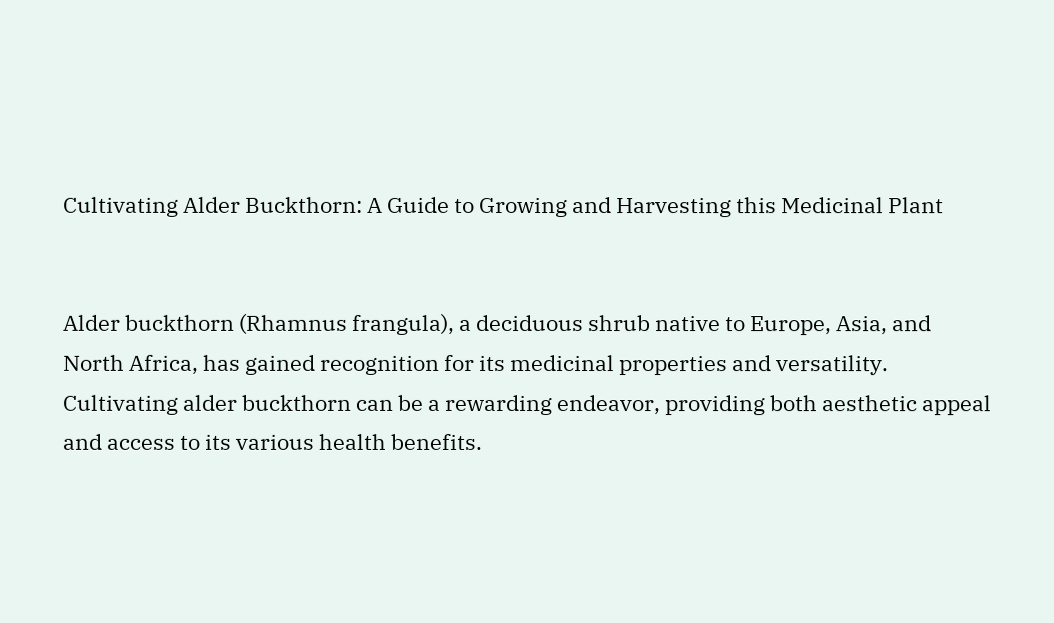Cultivating Alder Buckthorn: A Guide to Growing and Harvesting this Medicinal Plant


Alder buckthorn (Rhamnus frangula), a deciduous shrub native to Europe, Asia, and North Africa, has gained recognition for its medicinal properties and versatility. Cultivating alder buckthorn can be a rewarding endeavor, providing both aesthetic appeal and access to its various health benefits.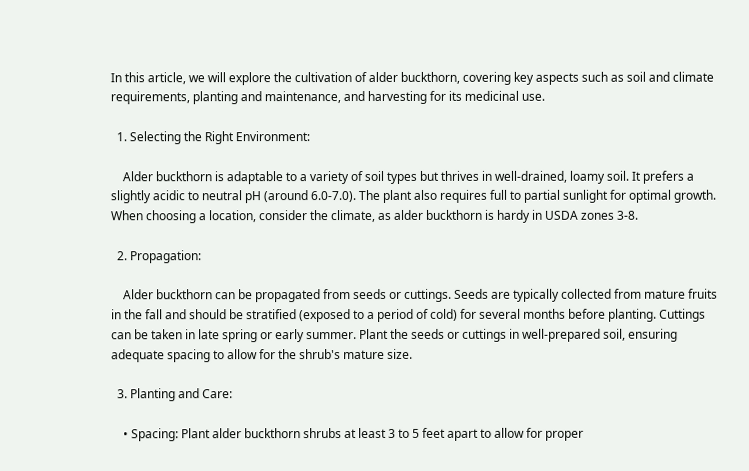In this article, we will explore the cultivation of alder buckthorn, covering key aspects such as soil and climate requirements, planting and maintenance, and harvesting for its medicinal use.

  1. Selecting the Right Environment:

    Alder buckthorn is adaptable to a variety of soil types but thrives in well-drained, loamy soil. It prefers a slightly acidic to neutral pH (around 6.0-7.0). The plant also requires full to partial sunlight for optimal growth. When choosing a location, consider the climate, as alder buckthorn is hardy in USDA zones 3-8.

  2. Propagation:

    Alder buckthorn can be propagated from seeds or cuttings. Seeds are typically collected from mature fruits in the fall and should be stratified (exposed to a period of cold) for several months before planting. Cuttings can be taken in late spring or early summer. Plant the seeds or cuttings in well-prepared soil, ensuring adequate spacing to allow for the shrub's mature size.

  3. Planting and Care:

    • Spacing: Plant alder buckthorn shrubs at least 3 to 5 feet apart to allow for proper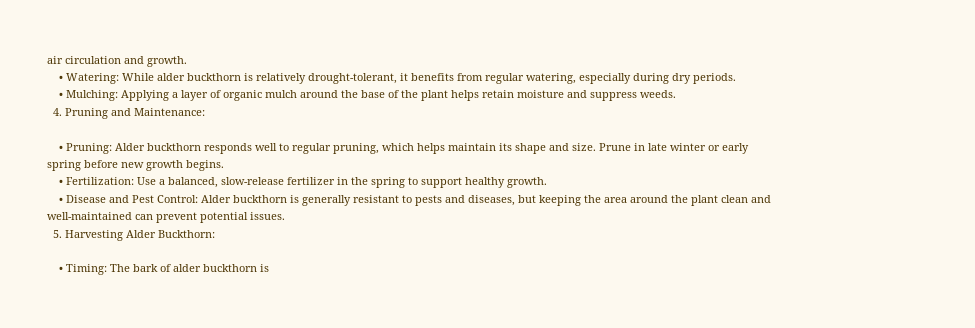air circulation and growth.
    • Watering: While alder buckthorn is relatively drought-tolerant, it benefits from regular watering, especially during dry periods.
    • Mulching: Applying a layer of organic mulch around the base of the plant helps retain moisture and suppress weeds.
  4. Pruning and Maintenance:

    • Pruning: Alder buckthorn responds well to regular pruning, which helps maintain its shape and size. Prune in late winter or early spring before new growth begins.
    • Fertilization: Use a balanced, slow-release fertilizer in the spring to support healthy growth.
    • Disease and Pest Control: Alder buckthorn is generally resistant to pests and diseases, but keeping the area around the plant clean and well-maintained can prevent potential issues.
  5. Harvesting Alder Buckthorn:

    • Timing: The bark of alder buckthorn is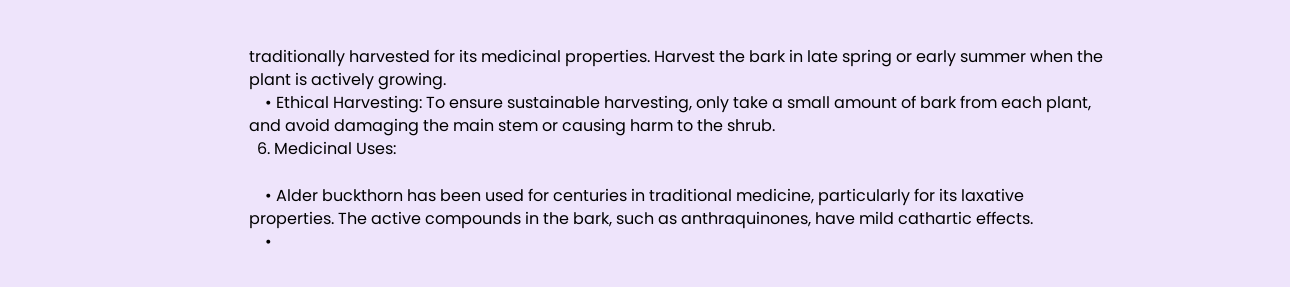traditionally harvested for its medicinal properties. Harvest the bark in late spring or early summer when the plant is actively growing.
    • Ethical Harvesting: To ensure sustainable harvesting, only take a small amount of bark from each plant, and avoid damaging the main stem or causing harm to the shrub.
  6. Medicinal Uses:

    • Alder buckthorn has been used for centuries in traditional medicine, particularly for its laxative properties. The active compounds in the bark, such as anthraquinones, have mild cathartic effects.
    •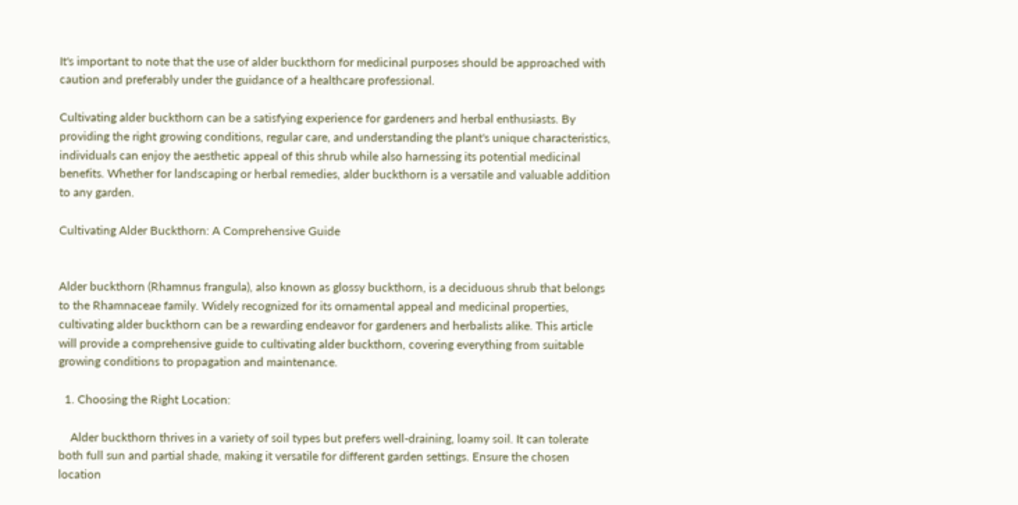It's important to note that the use of alder buckthorn for medicinal purposes should be approached with caution and preferably under the guidance of a healthcare professional.

Cultivating alder buckthorn can be a satisfying experience for gardeners and herbal enthusiasts. By providing the right growing conditions, regular care, and understanding the plant's unique characteristics, individuals can enjoy the aesthetic appeal of this shrub while also harnessing its potential medicinal benefits. Whether for landscaping or herbal remedies, alder buckthorn is a versatile and valuable addition to any garden.

Cultivating Alder Buckthorn: A Comprehensive Guide


Alder buckthorn (Rhamnus frangula), also known as glossy buckthorn, is a deciduous shrub that belongs to the Rhamnaceae family. Widely recognized for its ornamental appeal and medicinal properties, cultivating alder buckthorn can be a rewarding endeavor for gardeners and herbalists alike. This article will provide a comprehensive guide to cultivating alder buckthorn, covering everything from suitable growing conditions to propagation and maintenance.

  1. Choosing the Right Location:

    Alder buckthorn thrives in a variety of soil types but prefers well-draining, loamy soil. It can tolerate both full sun and partial shade, making it versatile for different garden settings. Ensure the chosen location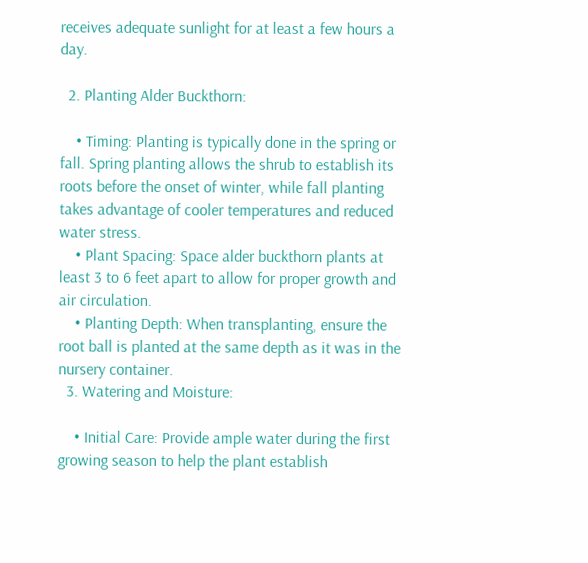receives adequate sunlight for at least a few hours a day.

  2. Planting Alder Buckthorn:

    • Timing: Planting is typically done in the spring or fall. Spring planting allows the shrub to establish its roots before the onset of winter, while fall planting takes advantage of cooler temperatures and reduced water stress.
    • Plant Spacing: Space alder buckthorn plants at least 3 to 6 feet apart to allow for proper growth and air circulation.
    • Planting Depth: When transplanting, ensure the root ball is planted at the same depth as it was in the nursery container.
  3. Watering and Moisture:

    • Initial Care: Provide ample water during the first growing season to help the plant establish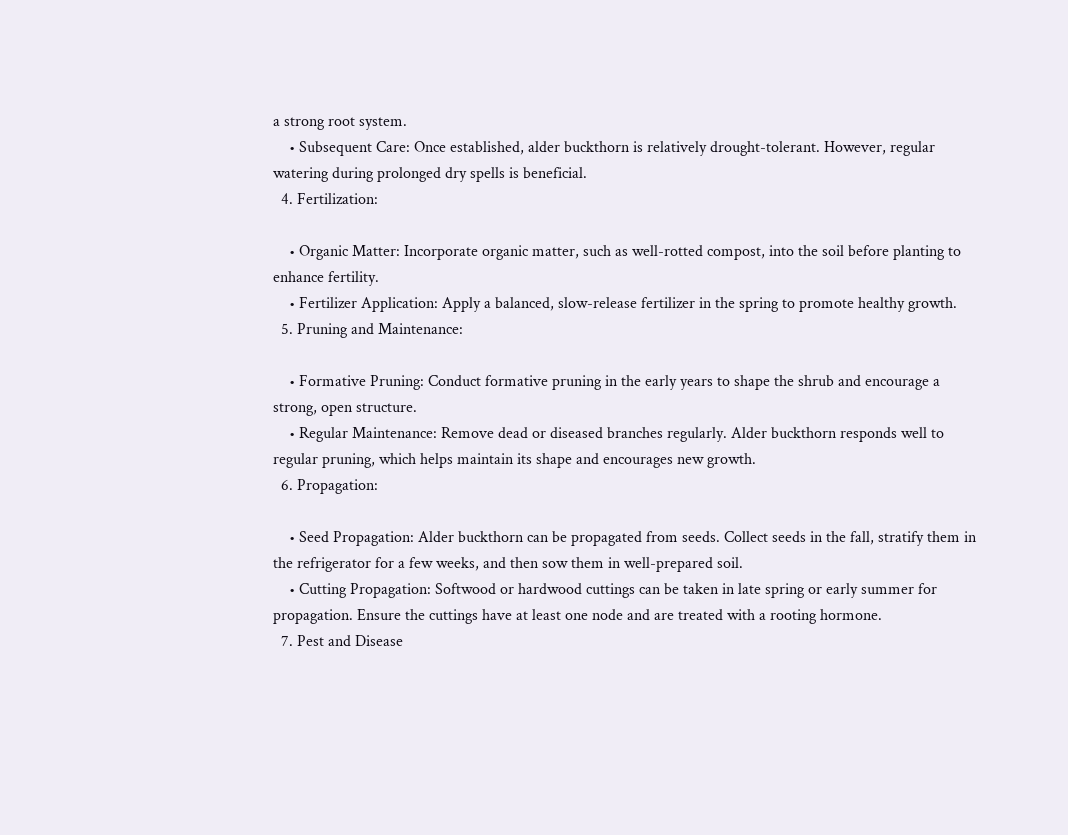a strong root system.
    • Subsequent Care: Once established, alder buckthorn is relatively drought-tolerant. However, regular watering during prolonged dry spells is beneficial.
  4. Fertilization:

    • Organic Matter: Incorporate organic matter, such as well-rotted compost, into the soil before planting to enhance fertility.
    • Fertilizer Application: Apply a balanced, slow-release fertilizer in the spring to promote healthy growth.
  5. Pruning and Maintenance:

    • Formative Pruning: Conduct formative pruning in the early years to shape the shrub and encourage a strong, open structure.
    • Regular Maintenance: Remove dead or diseased branches regularly. Alder buckthorn responds well to regular pruning, which helps maintain its shape and encourages new growth.
  6. Propagation:

    • Seed Propagation: Alder buckthorn can be propagated from seeds. Collect seeds in the fall, stratify them in the refrigerator for a few weeks, and then sow them in well-prepared soil.
    • Cutting Propagation: Softwood or hardwood cuttings can be taken in late spring or early summer for propagation. Ensure the cuttings have at least one node and are treated with a rooting hormone.
  7. Pest and Disease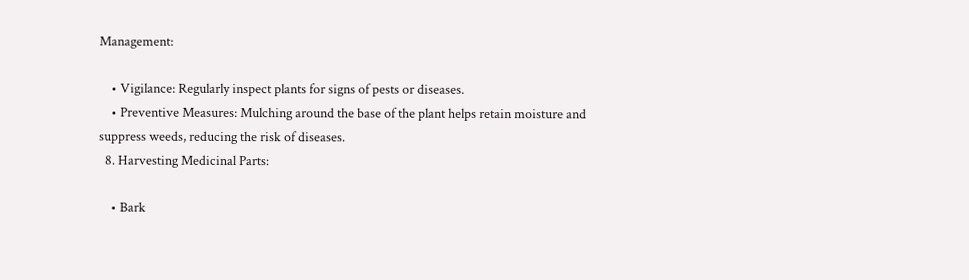Management:

    • Vigilance: Regularly inspect plants for signs of pests or diseases.
    • Preventive Measures: Mulching around the base of the plant helps retain moisture and suppress weeds, reducing the risk of diseases.
  8. Harvesting Medicinal Parts:

    • Bark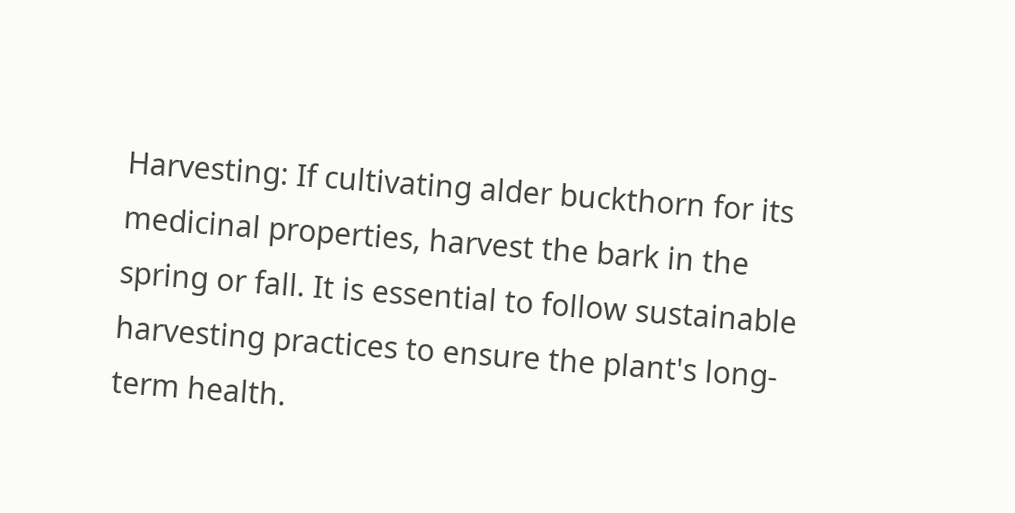Harvesting: If cultivating alder buckthorn for its medicinal properties, harvest the bark in the spring or fall. It is essential to follow sustainable harvesting practices to ensure the plant's long-term health.